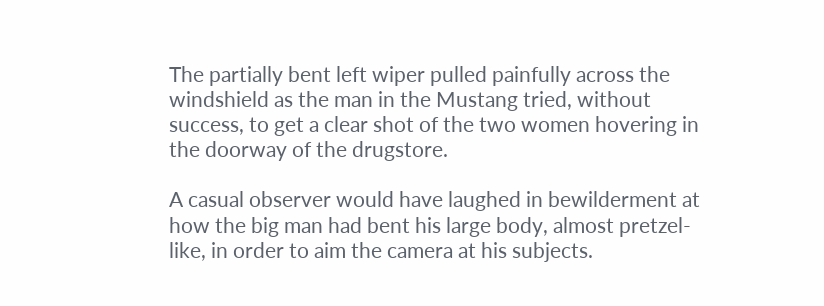The partially bent left wiper pulled painfully across the windshield as the man in the Mustang tried, without success, to get a clear shot of the two women hovering in the doorway of the drugstore.

A casual observer would have laughed in bewilderment at how the big man had bent his large body, almost pretzel-like, in order to aim the camera at his subjects.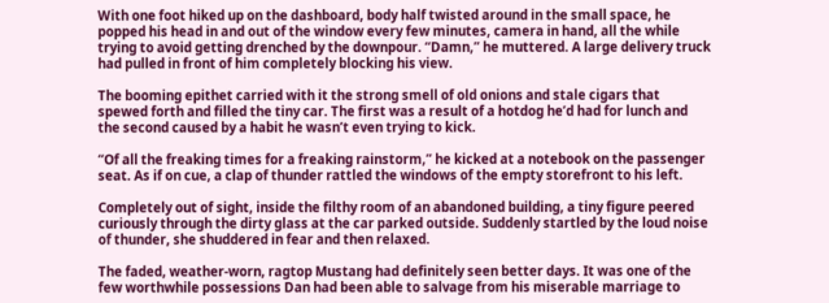With one foot hiked up on the dashboard, body half twisted around in the small space, he popped his head in and out of the window every few minutes, camera in hand, all the while trying to avoid getting drenched by the downpour. “Damn,” he muttered. A large delivery truck had pulled in front of him completely blocking his view.

The booming epithet carried with it the strong smell of old onions and stale cigars that spewed forth and filled the tiny car. The first was a result of a hotdog he’d had for lunch and the second caused by a habit he wasn’t even trying to kick.

“Of all the freaking times for a freaking rainstorm,” he kicked at a notebook on the passenger seat. As if on cue, a clap of thunder rattled the windows of the empty storefront to his left.

Completely out of sight, inside the filthy room of an abandoned building, a tiny figure peered curiously through the dirty glass at the car parked outside. Suddenly startled by the loud noise of thunder, she shuddered in fear and then relaxed.

The faded, weather-worn, ragtop Mustang had definitely seen better days. It was one of the few worthwhile possessions Dan had been able to salvage from his miserable marriage to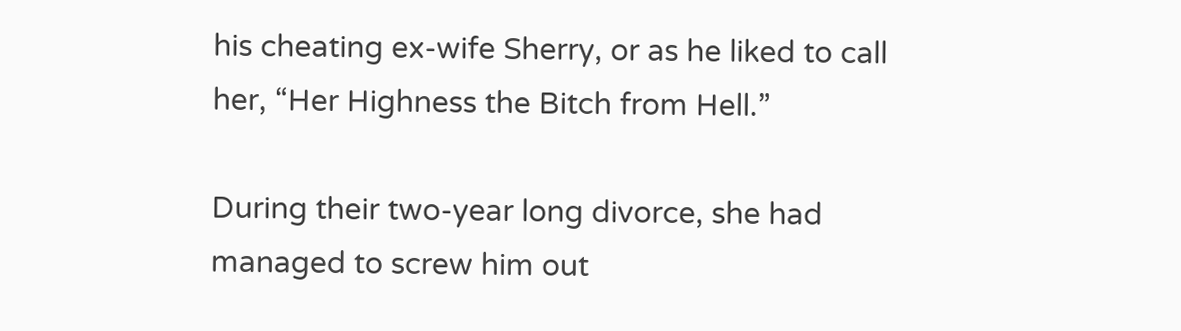his cheating ex-wife Sherry, or as he liked to call her, “Her Highness the Bitch from Hell.”

During their two-year long divorce, she had managed to screw him out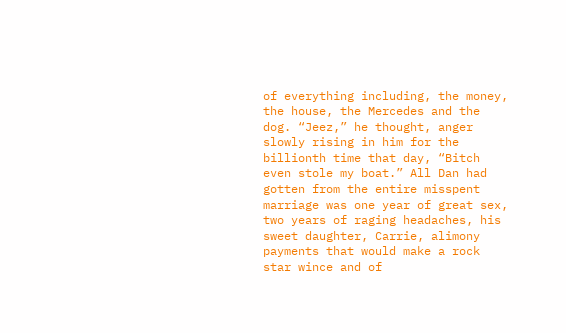of everything including, the money, the house, the Mercedes and the dog. “Jeez,” he thought, anger slowly rising in him for the billionth time that day, “Bitch even stole my boat.” All Dan had gotten from the entire misspent marriage was one year of great sex, two years of raging headaches, his sweet daughter, Carrie, alimony payments that would make a rock star wince and of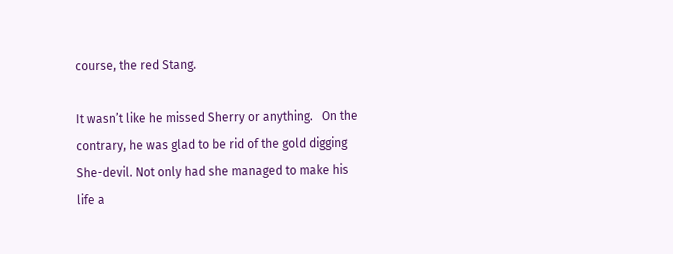course, the red Stang.

It wasn’t like he missed Sherry or anything.   On the contrary, he was glad to be rid of the gold digging She-devil. Not only had she managed to make his life a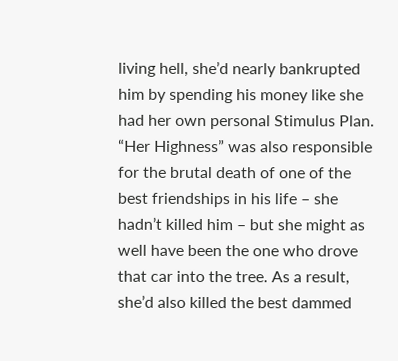living hell, she’d nearly bankrupted him by spending his money like she had her own personal Stimulus Plan. “Her Highness” was also responsible for the brutal death of one of the best friendships in his life – she hadn’t killed him – but she might as well have been the one who drove that car into the tree. As a result, she’d also killed the best dammed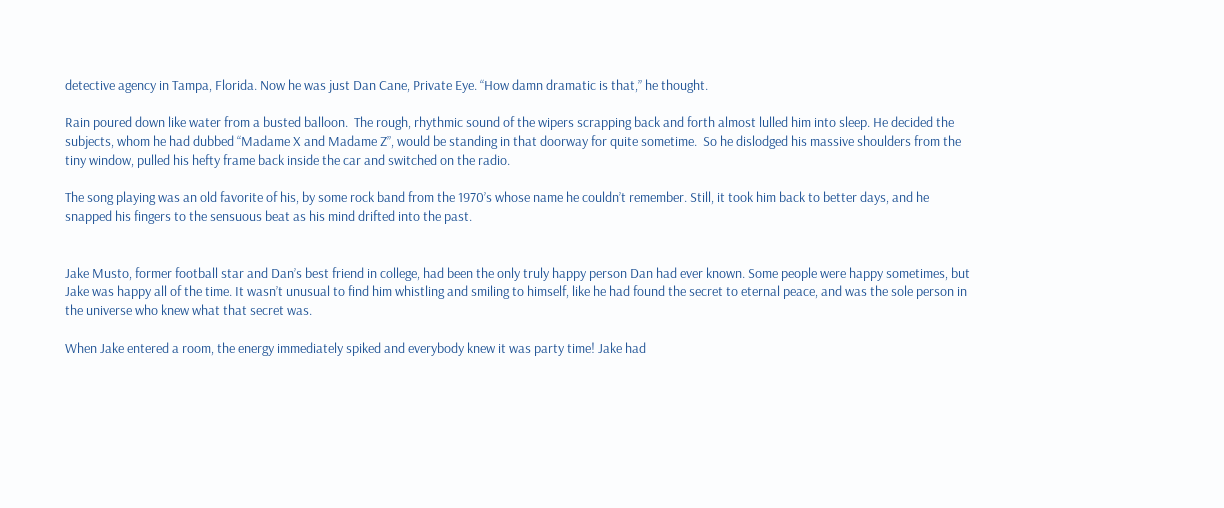detective agency in Tampa, Florida. Now he was just Dan Cane, Private Eye. “How damn dramatic is that,” he thought.

Rain poured down like water from a busted balloon.  The rough, rhythmic sound of the wipers scrapping back and forth almost lulled him into sleep. He decided the subjects, whom he had dubbed “Madame X and Madame Z”, would be standing in that doorway for quite sometime.  So he dislodged his massive shoulders from the tiny window, pulled his hefty frame back inside the car and switched on the radio.

The song playing was an old favorite of his, by some rock band from the 1970’s whose name he couldn’t remember. Still, it took him back to better days, and he snapped his fingers to the sensuous beat as his mind drifted into the past.


Jake Musto, former football star and Dan’s best friend in college, had been the only truly happy person Dan had ever known. Some people were happy sometimes, but Jake was happy all of the time. It wasn’t unusual to find him whistling and smiling to himself, like he had found the secret to eternal peace, and was the sole person in the universe who knew what that secret was.

When Jake entered a room, the energy immediately spiked and everybody knew it was party time! Jake had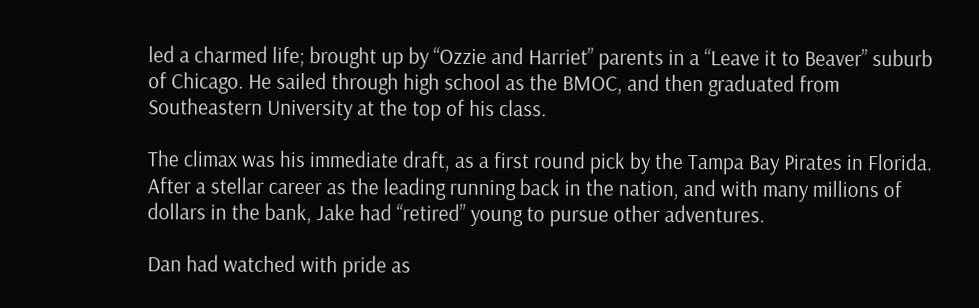led a charmed life; brought up by “Ozzie and Harriet” parents in a “Leave it to Beaver” suburb of Chicago. He sailed through high school as the BMOC, and then graduated from Southeastern University at the top of his class.

The climax was his immediate draft, as a first round pick by the Tampa Bay Pirates in Florida. After a stellar career as the leading running back in the nation, and with many millions of dollars in the bank, Jake had “retired” young to pursue other adventures.

Dan had watched with pride as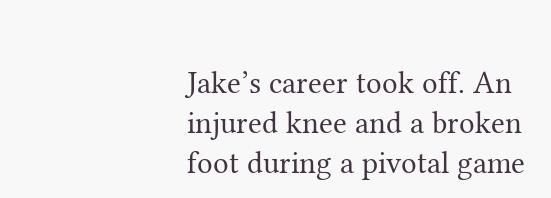Jake’s career took off. An injured knee and a broken foot during a pivotal game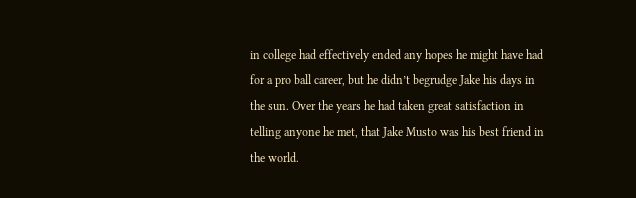in college had effectively ended any hopes he might have had for a pro ball career, but he didn’t begrudge Jake his days in the sun. Over the years he had taken great satisfaction in telling anyone he met, that Jake Musto was his best friend in the world.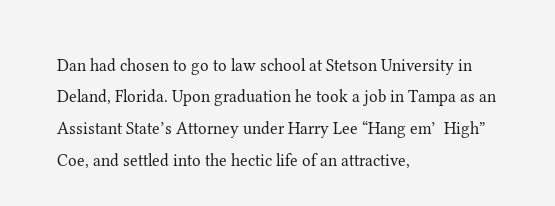Dan had chosen to go to law school at Stetson University in Deland, Florida. Upon graduation he took a job in Tampa as an Assistant State’s Attorney under Harry Lee “Hang em’  High” Coe, and settled into the hectic life of an attractive,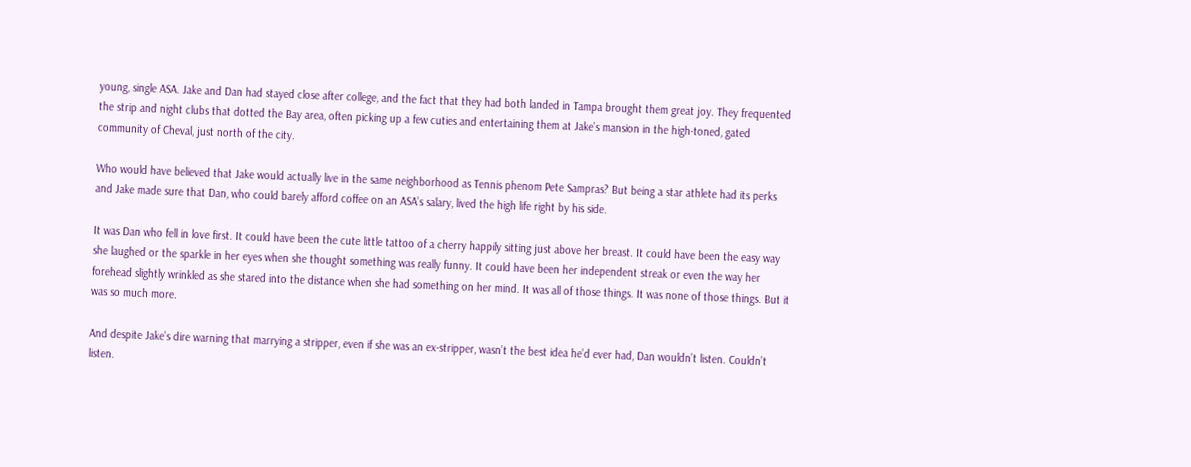young, single ASA. Jake and Dan had stayed close after college, and the fact that they had both landed in Tampa brought them great joy. They frequented the strip and night clubs that dotted the Bay area, often picking up a few cuties and entertaining them at Jake’s mansion in the high-toned, gated community of Cheval, just north of the city.

Who would have believed that Jake would actually live in the same neighborhood as Tennis phenom Pete Sampras? But being a star athlete had its perks and Jake made sure that Dan, who could barely afford coffee on an ASA’s salary, lived the high life right by his side.

It was Dan who fell in love first. It could have been the cute little tattoo of a cherry happily sitting just above her breast. It could have been the easy way she laughed or the sparkle in her eyes when she thought something was really funny. It could have been her independent streak or even the way her forehead slightly wrinkled as she stared into the distance when she had something on her mind. It was all of those things. It was none of those things. But it was so much more.

And despite Jake’s dire warning that marrying a stripper, even if she was an ex-stripper, wasn’t the best idea he’d ever had, Dan wouldn’t listen. Couldn’t listen.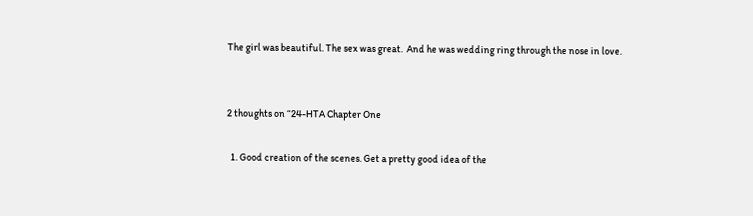The girl was beautiful. The sex was great.  And he was wedding ring through the nose in love.


2 thoughts on “24-HTA Chapter One

  1. Good creation of the scenes. Get a pretty good idea of the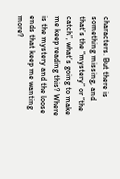characters. But there is something missing, and that’s the “mystery” or “the catch”, what’s going to make me keep reading this? Where is the mystery and the loose ends that keep me wanting more?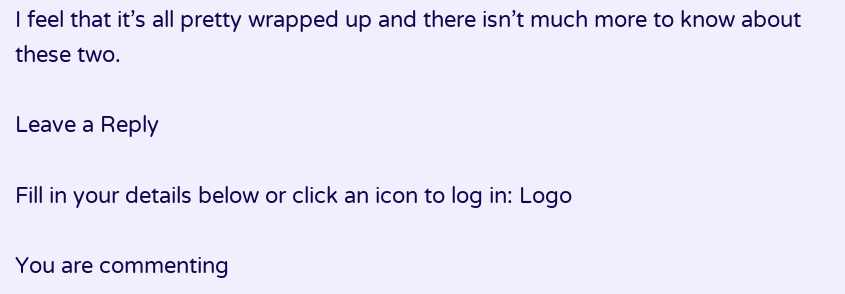I feel that it’s all pretty wrapped up and there isn’t much more to know about these two.

Leave a Reply

Fill in your details below or click an icon to log in: Logo

You are commenting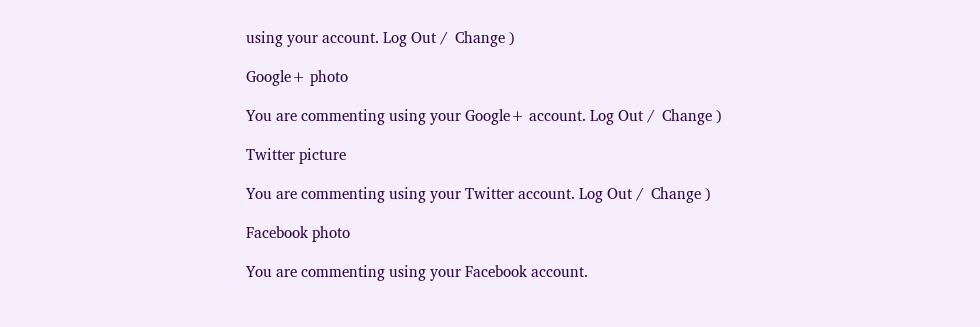using your account. Log Out /  Change )

Google+ photo

You are commenting using your Google+ account. Log Out /  Change )

Twitter picture

You are commenting using your Twitter account. Log Out /  Change )

Facebook photo

You are commenting using your Facebook account.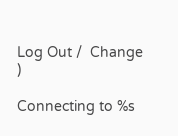Log Out /  Change )

Connecting to %s